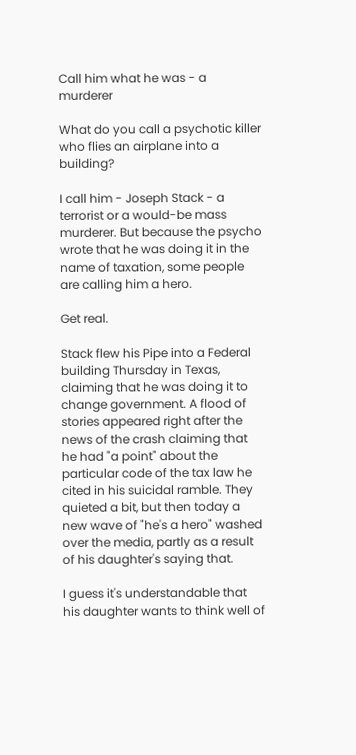Call him what he was - a murderer

What do you call a psychotic killer who flies an airplane into a building?

I call him - Joseph Stack - a terrorist or a would-be mass murderer. But because the psycho wrote that he was doing it in the name of taxation, some people are calling him a hero.

Get real.

Stack flew his Pipe into a Federal building Thursday in Texas, claiming that he was doing it to change government. A flood of stories appeared right after the news of the crash claiming that he had "a point" about the particular code of the tax law he cited in his suicidal ramble. They quieted a bit, but then today a new wave of "he's a hero" washed over the media, partly as a result of his daughter's saying that.

I guess it's understandable that his daughter wants to think well of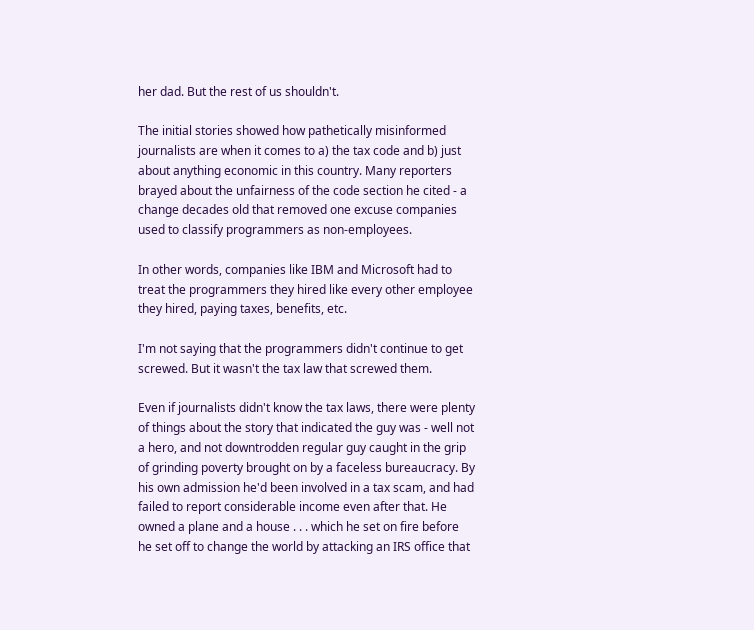her dad. But the rest of us shouldn't.

The initial stories showed how pathetically misinformed journalists are when it comes to a) the tax code and b) just about anything economic in this country. Many reporters brayed about the unfairness of the code section he cited - a change decades old that removed one excuse companies used to classify programmers as non-employees.

In other words, companies like IBM and Microsoft had to treat the programmers they hired like every other employee they hired, paying taxes, benefits, etc.

I'm not saying that the programmers didn't continue to get screwed. But it wasn't the tax law that screwed them.

Even if journalists didn't know the tax laws, there were plenty of things about the story that indicated the guy was - well not a hero, and not downtrodden regular guy caught in the grip of grinding poverty brought on by a faceless bureaucracy. By his own admission he'd been involved in a tax scam, and had failed to report considerable income even after that. He owned a plane and a house . . . which he set on fire before he set off to change the world by attacking an IRS office that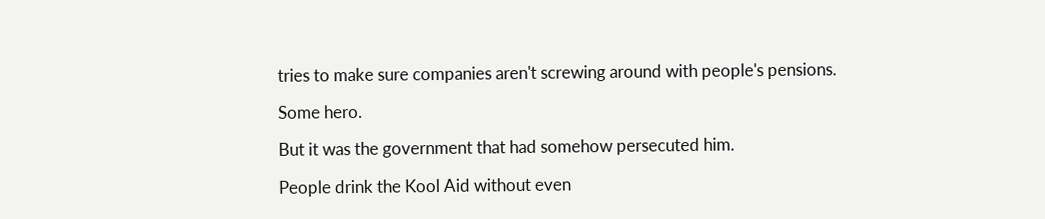tries to make sure companies aren't screwing around with people's pensions.

Some hero.

But it was the government that had somehow persecuted him.

People drink the Kool Aid without even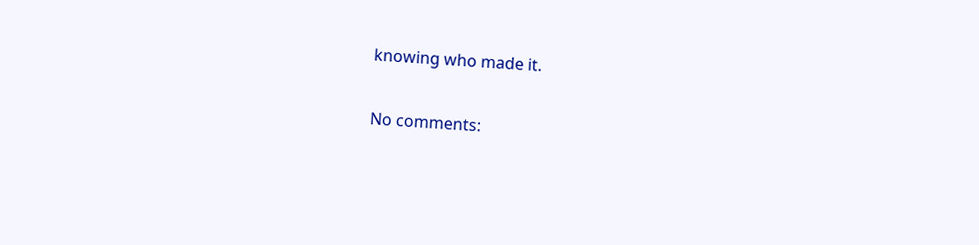knowing who made it.

No comments: